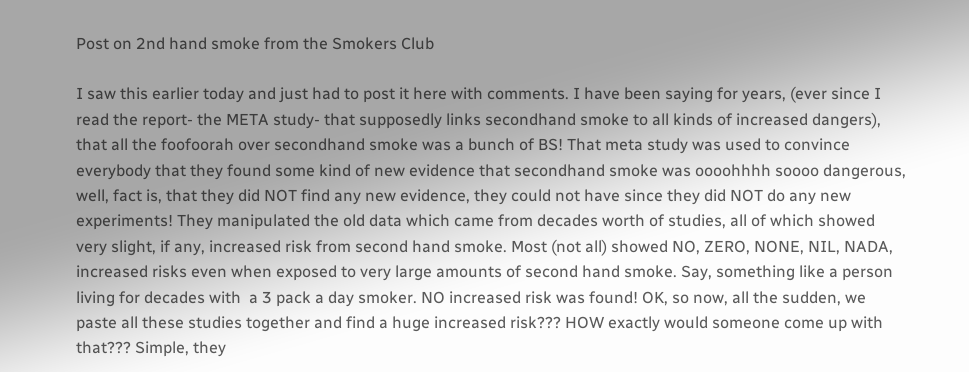Post on 2nd hand smoke from the Smokers Club

I saw this earlier today and just had to post it here with comments. I have been saying for years, (ever since I read the report- the META study- that supposedly links secondhand smoke to all kinds of increased dangers), that all the foofoorah over secondhand smoke was a bunch of BS! That meta study was used to convince everybody that they found some kind of new evidence that secondhand smoke was oooohhhh soooo dangerous, well, fact is, that they did NOT find any new evidence, they could not have since they did NOT do any new experiments! They manipulated the old data which came from decades worth of studies, all of which showed very slight, if any, increased risk from second hand smoke. Most (not all) showed NO, ZERO, NONE, NIL, NADA, increased risks even when exposed to very large amounts of second hand smoke. Say, something like a person living for decades with  a 3 pack a day smoker. NO increased risk was found! OK, so now, all the sudden, we paste all these studies together and find a huge increased risk??? HOW exactly would someone come up with that??? Simple, they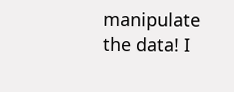manipulate the data! I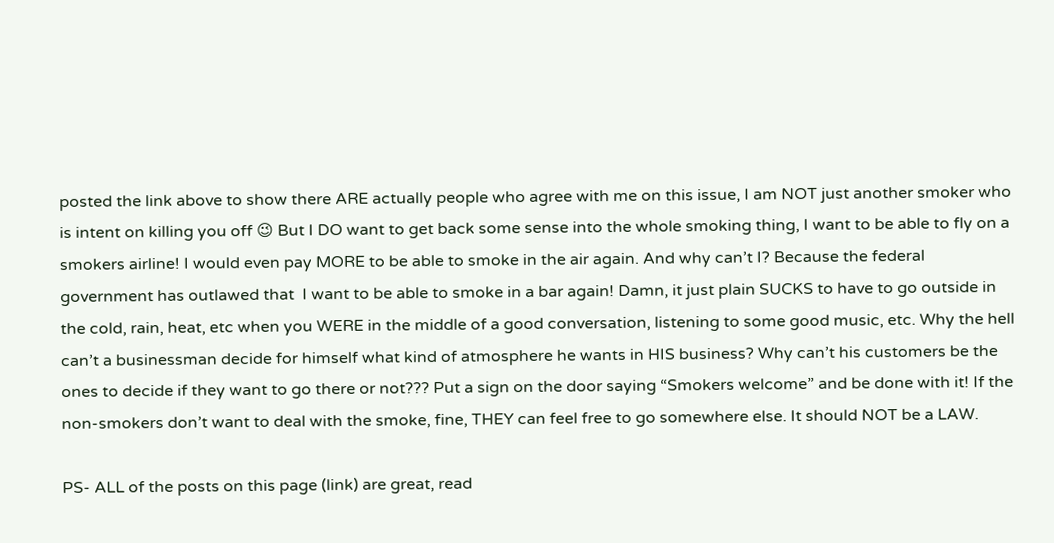posted the link above to show there ARE actually people who agree with me on this issue, I am NOT just another smoker who is intent on killing you off 😉 But I DO want to get back some sense into the whole smoking thing, I want to be able to fly on a smokers airline! I would even pay MORE to be able to smoke in the air again. And why can’t I? Because the federal government has outlawed that  I want to be able to smoke in a bar again! Damn, it just plain SUCKS to have to go outside in the cold, rain, heat, etc when you WERE in the middle of a good conversation, listening to some good music, etc. Why the hell can’t a businessman decide for himself what kind of atmosphere he wants in HIS business? Why can’t his customers be the ones to decide if they want to go there or not??? Put a sign on the door saying “Smokers welcome” and be done with it! If the non-smokers don’t want to deal with the smoke, fine, THEY can feel free to go somewhere else. It should NOT be a LAW.

PS- ALL of the posts on this page (link) are great, read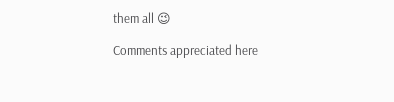them all 😉

Comments appreciated here